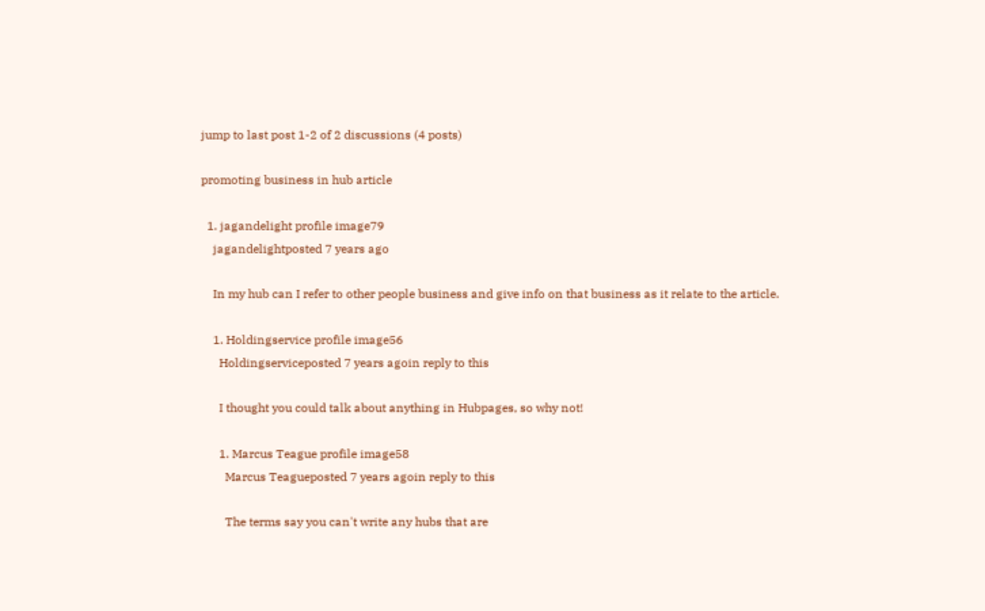jump to last post 1-2 of 2 discussions (4 posts)

promoting business in hub article

  1. jagandelight profile image79
    jagandelightposted 7 years ago

    In my hub can I refer to other people business and give info on that business as it relate to the article.

    1. Holdingservice profile image56
      Holdingserviceposted 7 years agoin reply to this

      I thought you could talk about anything in Hubpages, so why not!

      1. Marcus Teague profile image58
        Marcus Teagueposted 7 years agoin reply to this

        The terms say you can't write any hubs that are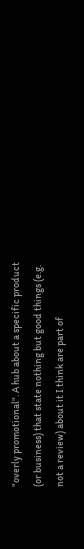"overly promotional". A hub about a specific product (or business) that state nothing but good things (e.g. not a review) about it I think are part of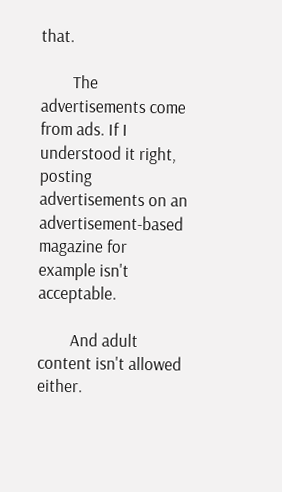that.

        The advertisements come from ads. If I understood it right, posting advertisements on an advertisement-based magazine for example isn't acceptable.

        And adult content isn't allowed either.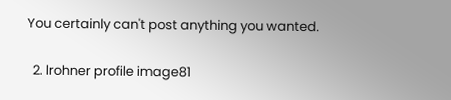You certainly can't post anything you wanted.

  2. lrohner profile image81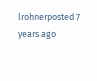lrohnerposted 7 years ago